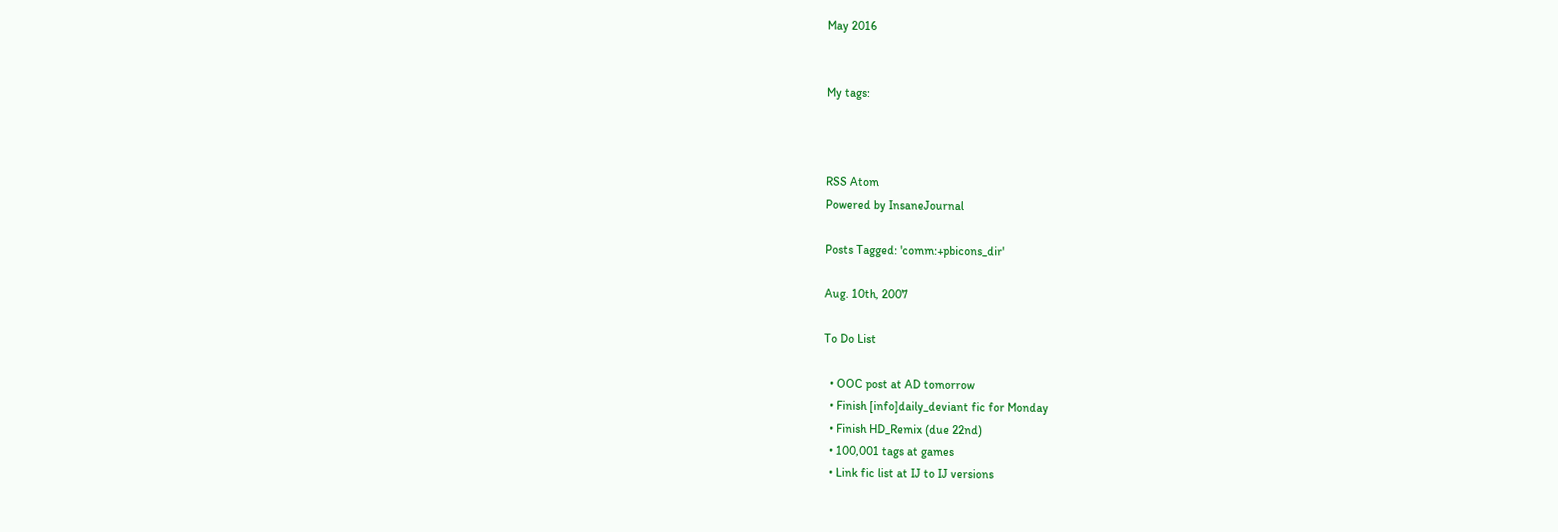May 2016


My tags:



RSS Atom
Powered by InsaneJournal

Posts Tagged: 'comm:+pbicons_dir'

Aug. 10th, 2007

To Do List

  • OOC post at AD tomorrow
  • Finish [info]daily_deviant fic for Monday
  • Finish HD_Remix (due 22nd)
  • 100,001 tags at games
  • Link fic list at IJ to IJ versions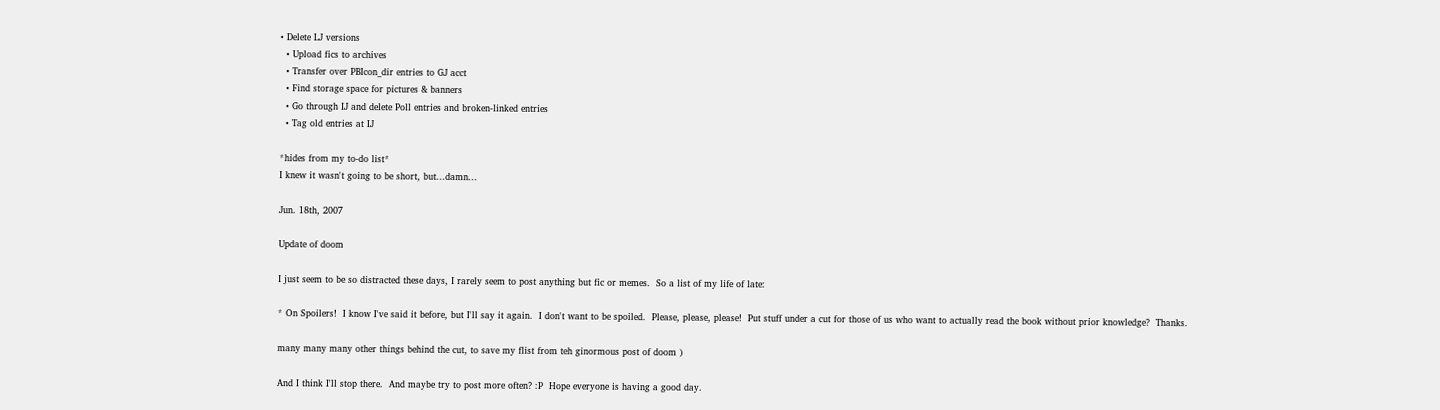• Delete LJ versions
  • Upload fics to archives
  • Transfer over PBIcon_dir entries to GJ acct
  • Find storage space for pictures & banners
  • Go through IJ and delete Poll entries and broken-linked entries
  • Tag old entries at IJ

*hides from my to-do list*
I knew it wasn't going to be short, but...damn...

Jun. 18th, 2007

Update of doom

I just seem to be so distracted these days, I rarely seem to post anything but fic or memes.  So a list of my life of late:

* On Spoilers!  I know I've said it before, but I'll say it again.  I don't want to be spoiled.  Please, please, please!  Put stuff under a cut for those of us who want to actually read the book without prior knowledge?  Thanks.

many many many other things behind the cut, to save my flist from teh ginormous post of doom )

And I think I'll stop there.  And maybe try to post more often? :P  Hope everyone is having a good day.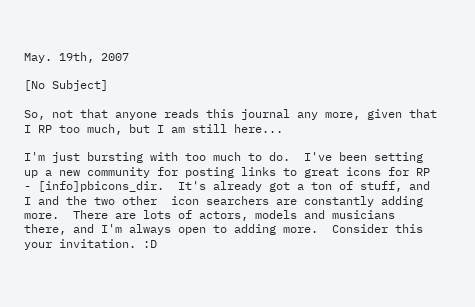May. 19th, 2007

[No Subject]

So, not that anyone reads this journal any more, given that I RP too much, but I am still here...

I'm just bursting with too much to do.  I've been setting up a new community for posting links to great icons for RP - [info]pbicons_dir.  It's already got a ton of stuff, and I and the two other  icon searchers are constantly adding more.  There are lots of actors, models and musicians there, and I'm always open to adding more.  Consider this your invitation. :D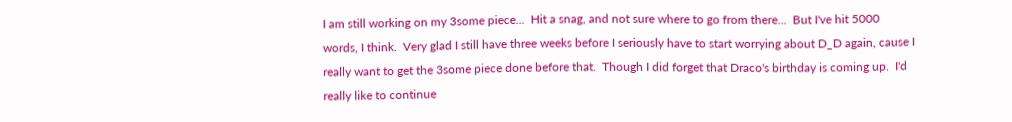I am still working on my 3some piece...  Hit a snag, and not sure where to go from there...  But I've hit 5000 words, I think.  Very glad I still have three weeks before I seriously have to start worrying about D_D again, cause I really want to get the 3some piece done before that.  Though I did forget that Draco's birthday is coming up.  I'd really like to continue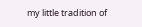my little tradition of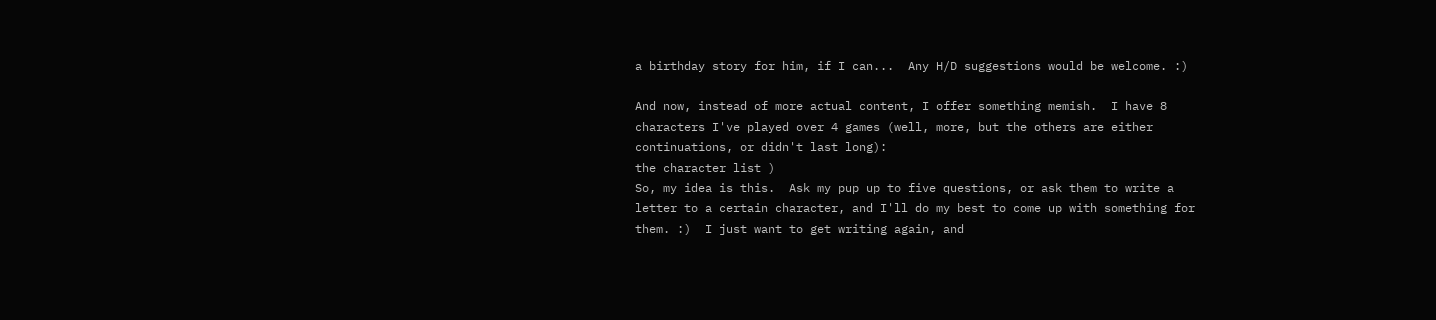a birthday story for him, if I can...  Any H/D suggestions would be welcome. :)

And now, instead of more actual content, I offer something memish.  I have 8 characters I've played over 4 games (well, more, but the others are either continuations, or didn't last long):
the character list )
So, my idea is this.  Ask my pup up to five questions, or ask them to write a letter to a certain character, and I'll do my best to come up with something for them. :)  I just want to get writing again, and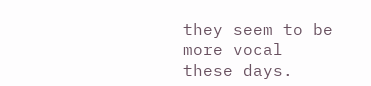they seem to be more vocal these days.